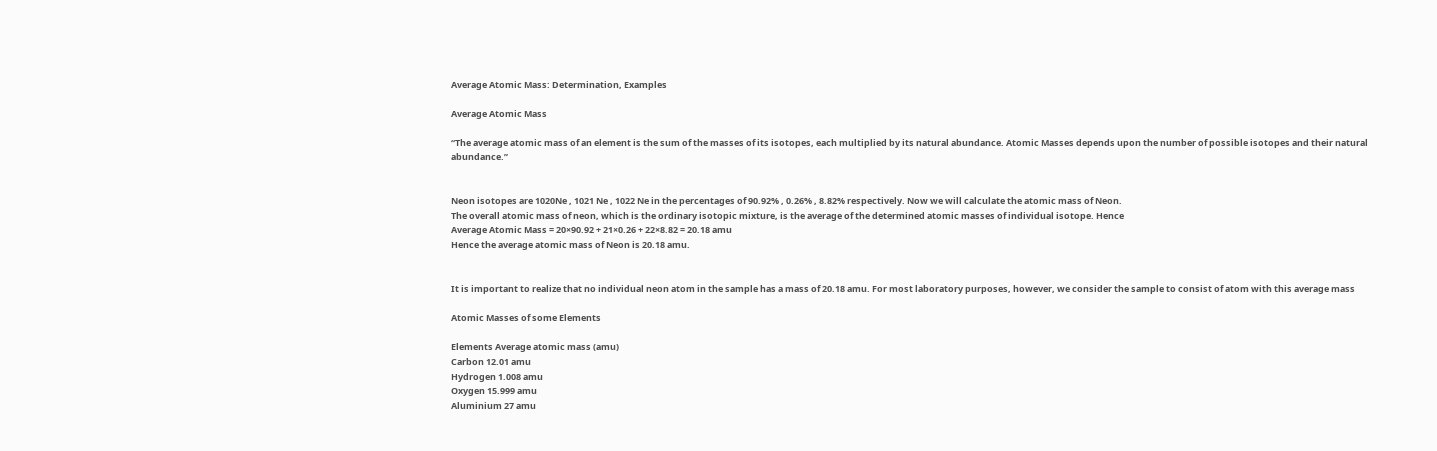Average Atomic Mass: Determination, Examples

Average Atomic Mass

“The average atomic mass of an element is the sum of the masses of its isotopes, each multiplied by its natural abundance. Atomic Masses depends upon the number of possible isotopes and their natural abundance.”


Neon isotopes are 1020Ne , 1021 Ne , 1022 Ne in the percentages of 90.92% , 0.26% , 8.82% respectively. Now we will calculate the atomic mass of Neon.
The overall atomic mass of neon, which is the ordinary isotopic mixture, is the average of the determined atomic masses of individual isotope. Hence
Average Atomic Mass = 20×90.92 + 21×0.26 + 22×8.82 = 20.18 amu
Hence the average atomic mass of Neon is 20.18 amu.


It is important to realize that no individual neon atom in the sample has a mass of 20.18 amu. For most laboratory purposes, however, we consider the sample to consist of atom with this average mass

Atomic Masses of some Elements

Elements Average atomic mass (amu)
Carbon 12.01 amu
Hydrogen 1.008 amu
Oxygen 15.999 amu
Aluminium 27 amu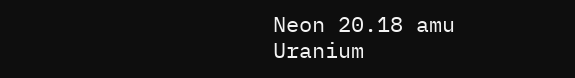Neon 20.18 amu
Uranium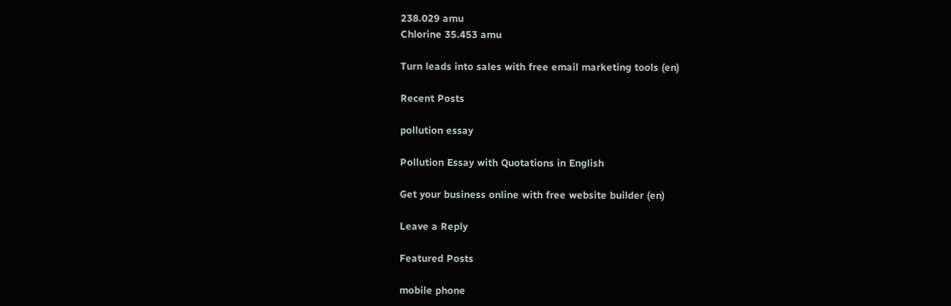238.029 amu
Chlorine 35.453 amu

Turn leads into sales with free email marketing tools (en)

Recent Posts

pollution essay

Pollution Essay with Quotations in English

Get your business online with free website builder (en)

Leave a Reply

Featured Posts

mobile phone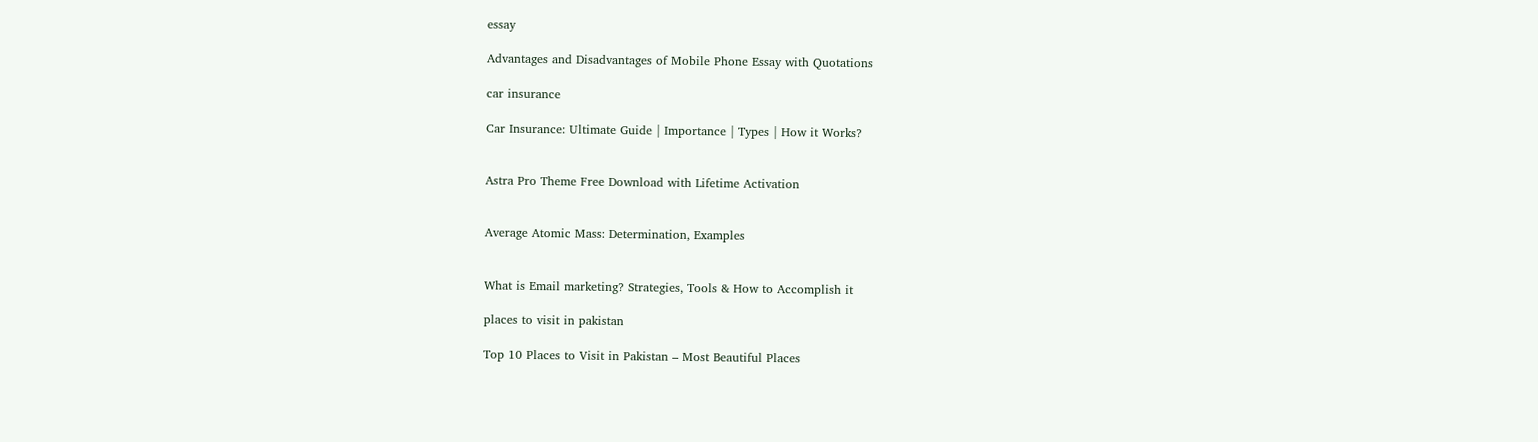essay

Advantages and Disadvantages of Mobile Phone Essay with Quotations

car insurance

Car Insurance: Ultimate Guide | Importance | Types | How it Works?


Astra Pro Theme Free Download with Lifetime Activation


Average Atomic Mass: Determination, Examples


What is Email marketing? Strategies, Tools & How to Accomplish it

places to visit in pakistan

Top 10 Places to Visit in Pakistan – Most Beautiful Places